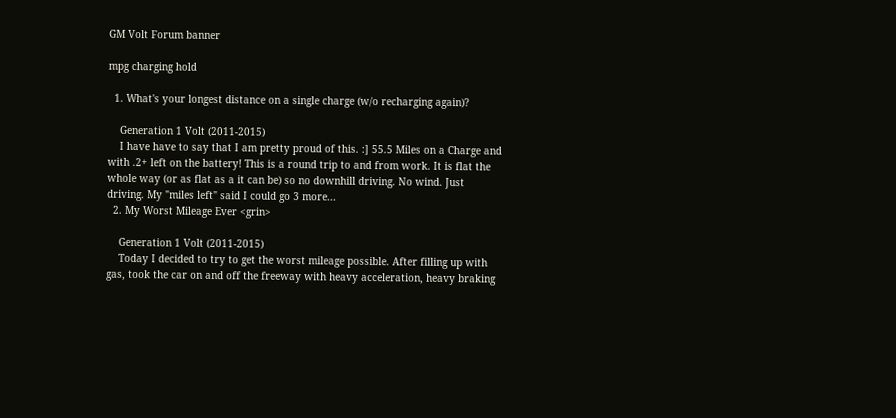GM Volt Forum banner

mpg charging hold

  1. What's your longest distance on a single charge (w/o recharging again)?

    Generation 1 Volt (2011-2015)
    I have have to say that I am pretty proud of this. :] 55.5 Miles on a Charge and with .2+ left on the battery! This is a round trip to and from work. It is flat the whole way (or as flat as a it can be) so no downhill driving. No wind. Just driving. My "miles left" said I could go 3 more...
  2. My Worst Mileage Ever <grin>

    Generation 1 Volt (2011-2015)
    Today I decided to try to get the worst mileage possible. After filling up with gas, took the car on and off the freeway with heavy acceleration, heavy braking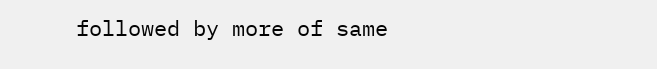followed by more of same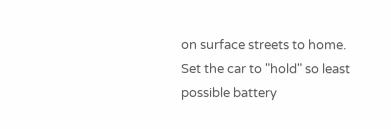on surface streets to home. Set the car to "hold" so least possible battery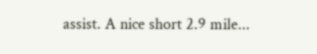assist. A nice short 2.9 mile...